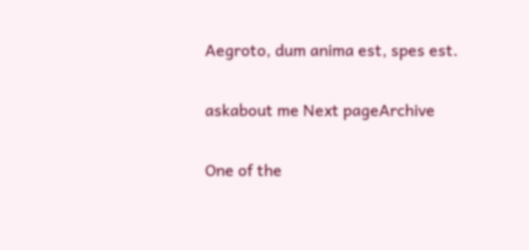Aegroto, dum anima est, spes est.

askabout me Next pageArchive

One of the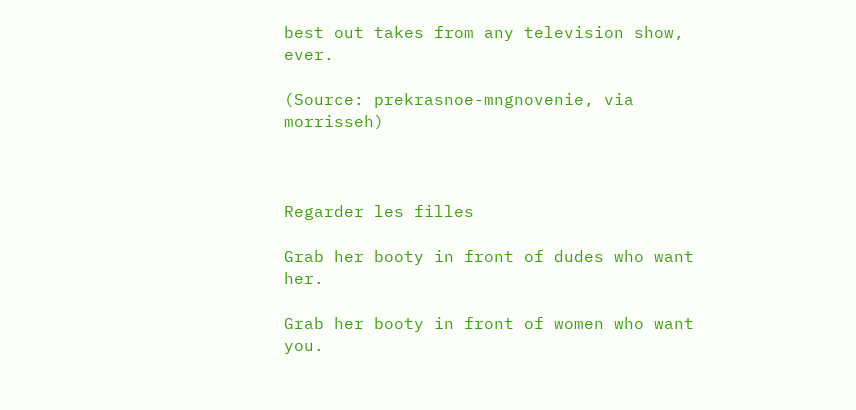best out takes from any television show, ever.

(Source: prekrasnoe-mngnovenie, via morrisseh)



Regarder les filles

Grab her booty in front of dudes who want her.

Grab her booty in front of women who want you.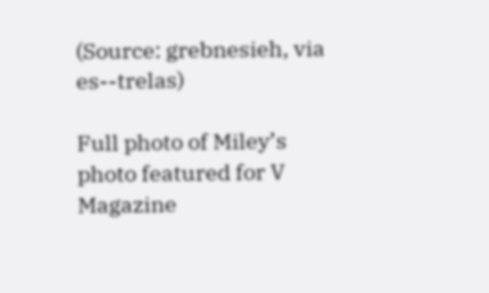(Source: grebnesieh, via es--trelas)

Full photo of Miley’s photo featured for V Magazine